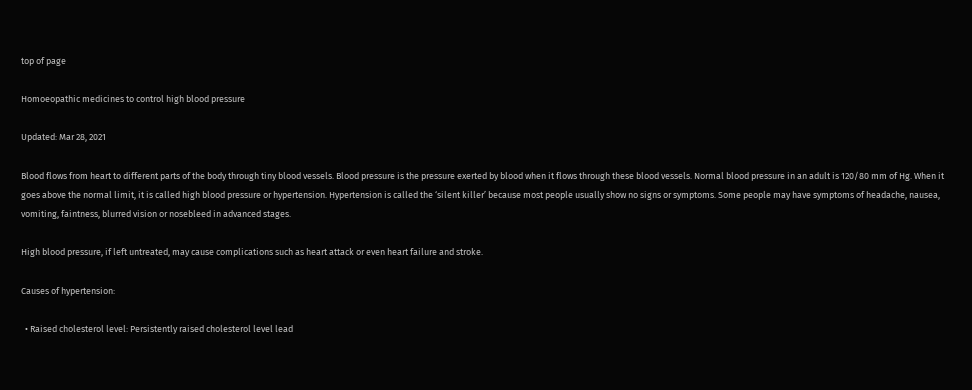top of page

Homoeopathic medicines to control high blood pressure

Updated: Mar 28, 2021

Blood flows from heart to different parts of the body through tiny blood vessels. Blood pressure is the pressure exerted by blood when it flows through these blood vessels. Normal blood pressure in an adult is 120/80 mm of Hg. When it goes above the normal limit, it is called high blood pressure or hypertension. Hypertension is called the ‘silent killer’ because most people usually show no signs or symptoms. Some people may have symptoms of headache, nausea, vomiting, faintness, blurred vision or nosebleed in advanced stages.

High blood pressure, if left untreated, may cause complications such as heart attack or even heart failure and stroke.

Causes of hypertension:

  • Raised cholesterol level: Persistently raised cholesterol level lead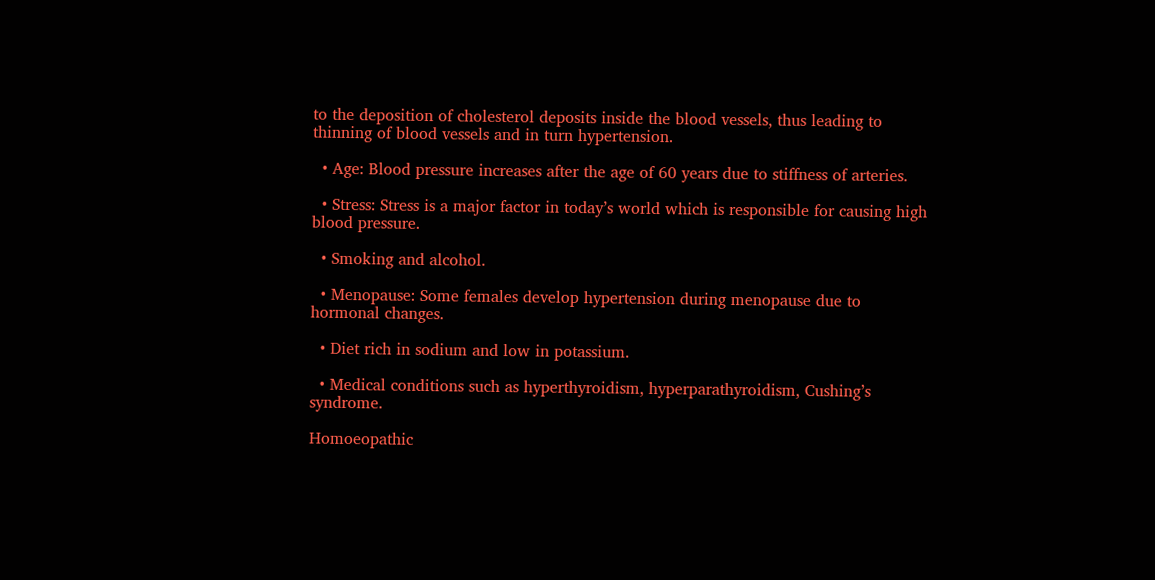to the deposition of cholesterol deposits inside the blood vessels, thus leading to thinning of blood vessels and in turn hypertension.

  • Age: Blood pressure increases after the age of 60 years due to stiffness of arteries.

  • Stress: Stress is a major factor in today’s world which is responsible for causing high blood pressure.

  • Smoking and alcohol.

  • Menopause: Some females develop hypertension during menopause due to hormonal changes.

  • Diet rich in sodium and low in potassium.

  • Medical conditions such as hyperthyroidism, hyperparathyroidism, Cushing’s syndrome.

Homoeopathic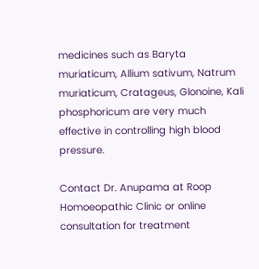medicines such as Baryta muriaticum, Allium sativum, Natrum muriaticum, Cratageus, Glonoine, Kali phosphoricum are very much effective in controlling high blood pressure.

Contact Dr. Anupama at Roop Homoeopathic Clinic or online consultation for treatment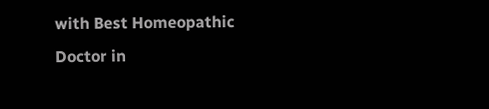with Best Homeopathic Doctor in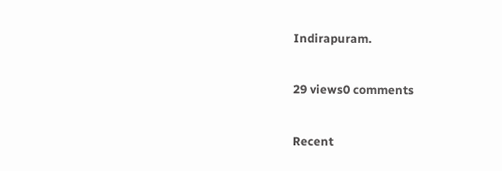Indirapuram.

29 views0 comments

Recent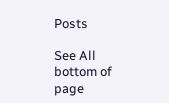Posts

See All
bottom of page